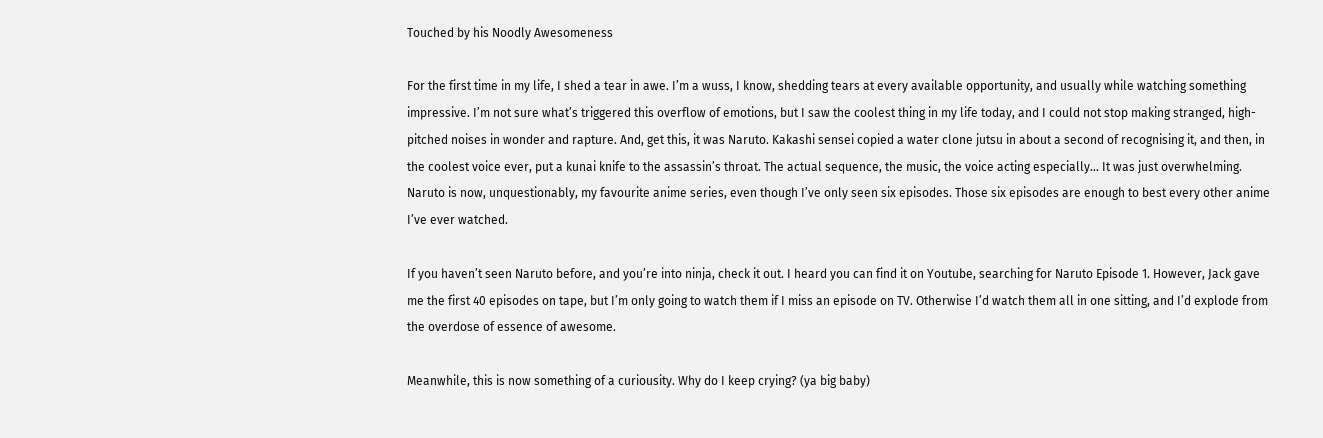Touched by his Noodly Awesomeness

For the first time in my life, I shed a tear in awe. I’m a wuss, I know, shedding tears at every available opportunity, and usually while watching something impressive. I’m not sure what’s triggered this overflow of emotions, but I saw the coolest thing in my life today, and I could not stop making stranged, high-pitched noises in wonder and rapture. And, get this, it was Naruto. Kakashi sensei copied a water clone jutsu in about a second of recognising it, and then, in the coolest voice ever, put a kunai knife to the assassin’s throat. The actual sequence, the music, the voice acting especially… It was just overwhelming. Naruto is now, unquestionably, my favourite anime series, even though I’ve only seen six episodes. Those six episodes are enough to best every other anime I’ve ever watched.

If you haven’t seen Naruto before, and you’re into ninja, check it out. I heard you can find it on Youtube, searching for Naruto Episode 1. However, Jack gave me the first 40 episodes on tape, but I’m only going to watch them if I miss an episode on TV. Otherwise I’d watch them all in one sitting, and I’d explode from the overdose of essence of awesome.

Meanwhile, this is now something of a curiousity. Why do I keep crying? (ya big baby)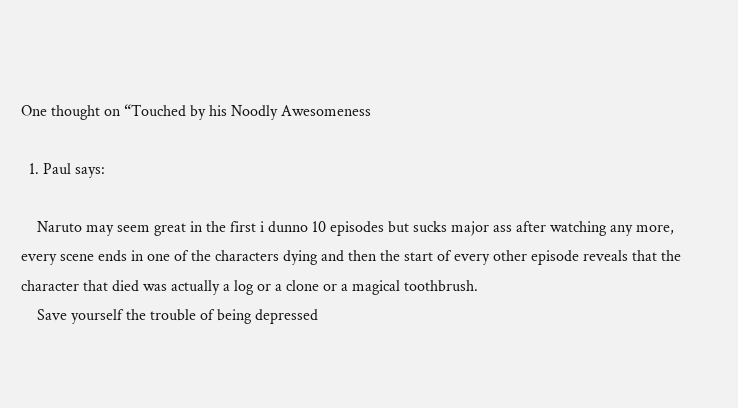One thought on “Touched by his Noodly Awesomeness

  1. Paul says:

    Naruto may seem great in the first i dunno 10 episodes but sucks major ass after watching any more, every scene ends in one of the characters dying and then the start of every other episode reveals that the character that died was actually a log or a clone or a magical toothbrush.
    Save yourself the trouble of being depressed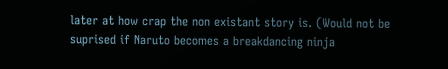later at how crap the non existant story is. (Would not be suprised if Naruto becomes a breakdancing ninja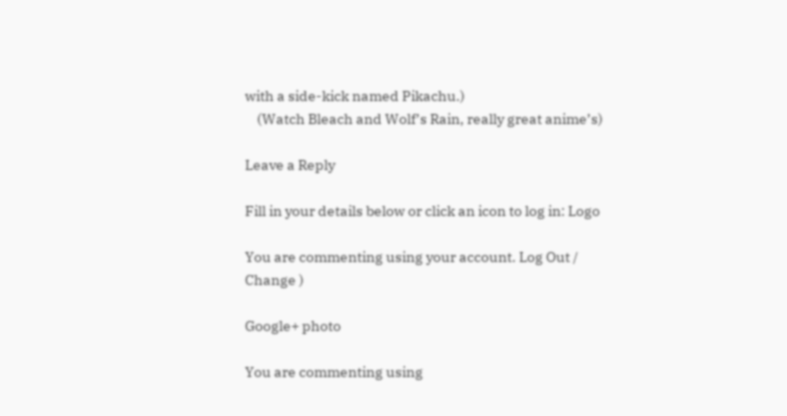with a side-kick named Pikachu.)
    (Watch Bleach and Wolf’s Rain, really great anime’s)

Leave a Reply

Fill in your details below or click an icon to log in: Logo

You are commenting using your account. Log Out /  Change )

Google+ photo

You are commenting using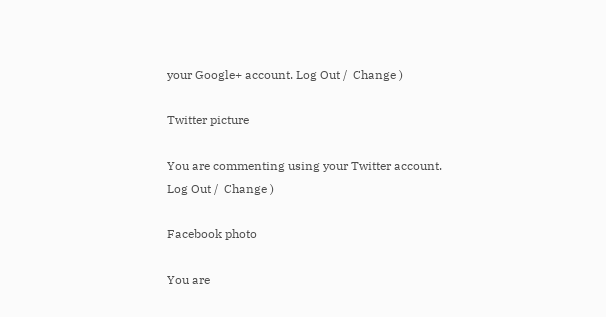your Google+ account. Log Out /  Change )

Twitter picture

You are commenting using your Twitter account. Log Out /  Change )

Facebook photo

You are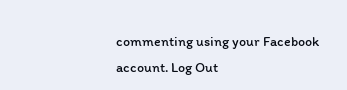commenting using your Facebook account. Log Out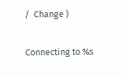/  Change )


Connecting to %s